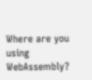Where are you using WebAssembly?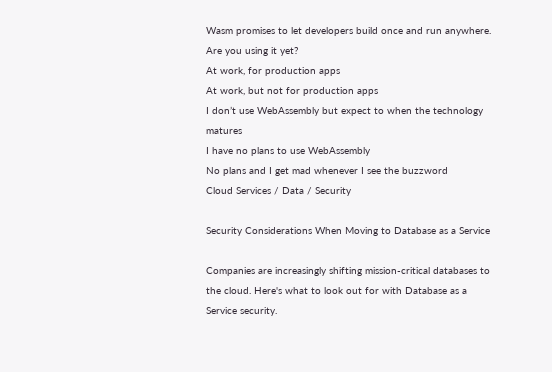Wasm promises to let developers build once and run anywhere. Are you using it yet?
At work, for production apps
At work, but not for production apps
I don’t use WebAssembly but expect to when the technology matures
I have no plans to use WebAssembly
No plans and I get mad whenever I see the buzzword
Cloud Services / Data / Security

Security Considerations When Moving to Database as a Service

Companies are increasingly shifting mission-critical databases to the cloud. Here's what to look out for with Database as a Service security.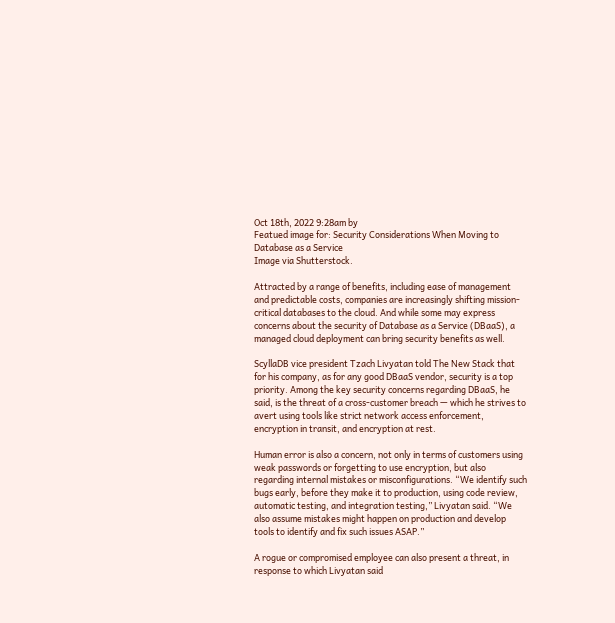Oct 18th, 2022 9:28am by
Featued image for: Security Considerations When Moving to Database as a Service
Image via Shutterstock.

Attracted by a range of benefits, including ease of management and predictable costs, companies are increasingly shifting mission-critical databases to the cloud. And while some may express concerns about the security of Database as a Service (DBaaS), a managed cloud deployment can bring security benefits as well.

ScyllaDB vice president Tzach Livyatan told The New Stack that for his company, as for any good DBaaS vendor, security is a top priority. Among the key security concerns regarding DBaaS, he said, is the threat of a cross-customer breach — which he strives to avert using tools like strict network access enforcement, encryption in transit, and encryption at rest.

Human error is also a concern, not only in terms of customers using weak passwords or forgetting to use encryption, but also regarding internal mistakes or misconfigurations. “We identify such bugs early, before they make it to production, using code review, automatic testing, and integration testing,” Livyatan said. “We also assume mistakes might happen on production and develop tools to identify and fix such issues ASAP.”

A rogue or compromised employee can also present a threat, in response to which Livyatan said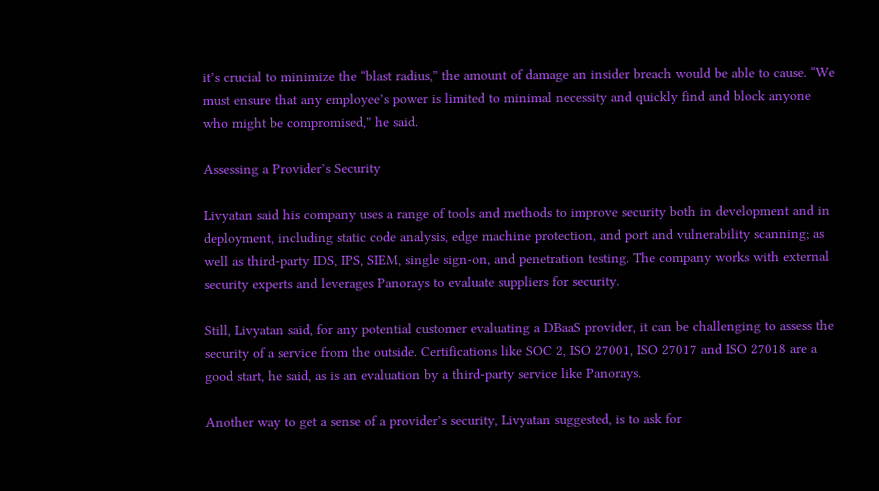it’s crucial to minimize the “blast radius,” the amount of damage an insider breach would be able to cause. “We must ensure that any employee’s power is limited to minimal necessity and quickly find and block anyone who might be compromised,” he said.

Assessing a Provider’s Security

Livyatan said his company uses a range of tools and methods to improve security both in development and in deployment, including static code analysis, edge machine protection, and port and vulnerability scanning; as well as third-party IDS, IPS, SIEM, single sign-on, and penetration testing. The company works with external security experts and leverages Panorays to evaluate suppliers for security.

Still, Livyatan said, for any potential customer evaluating a DBaaS provider, it can be challenging to assess the security of a service from the outside. Certifications like SOC 2, ISO 27001, ISO 27017 and ISO 27018 are a good start, he said, as is an evaluation by a third-party service like Panorays.

Another way to get a sense of a provider’s security, Livyatan suggested, is to ask for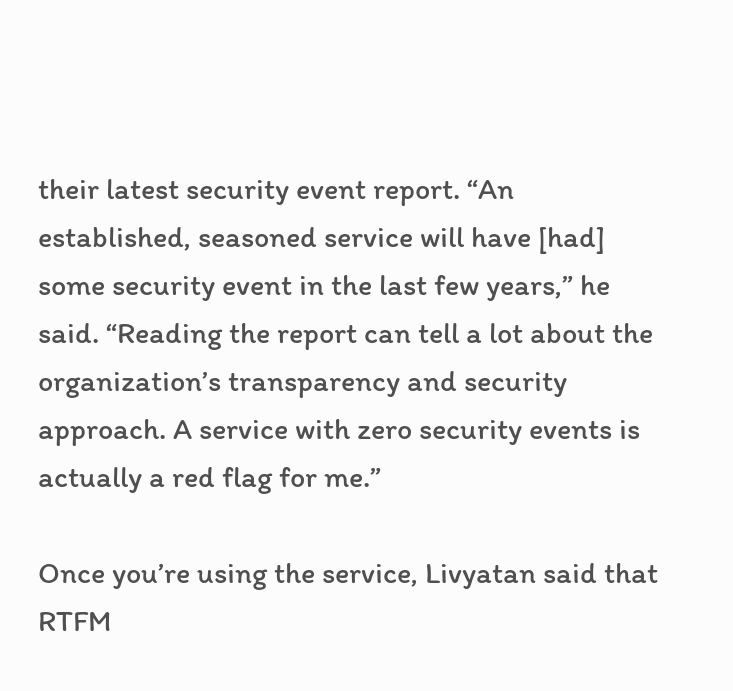their latest security event report. “An established, seasoned service will have [had] some security event in the last few years,” he said. “Reading the report can tell a lot about the organization’s transparency and security approach. A service with zero security events is actually a red flag for me.”

Once you’re using the service, Livyatan said that RTFM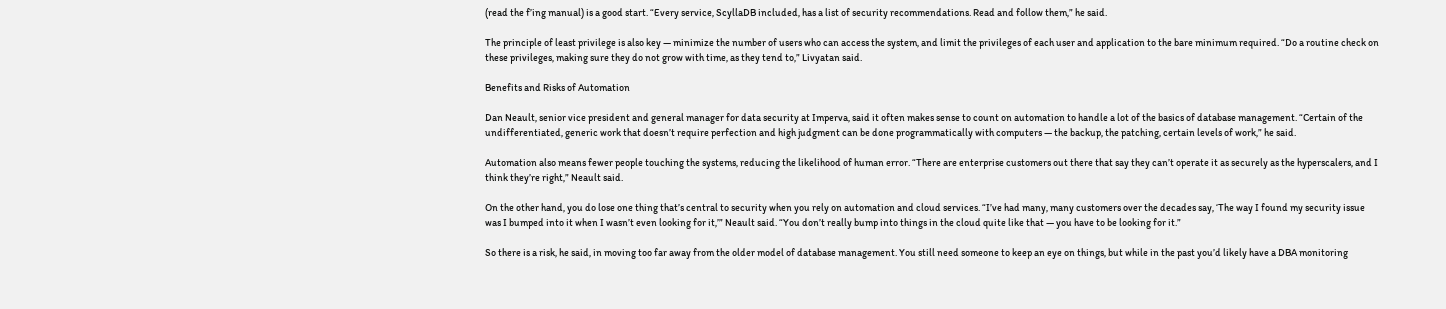(read the f’ing manual) is a good start. “Every service, ScyllaDB included, has a list of security recommendations. Read and follow them,” he said.

The principle of least privilege is also key — minimize the number of users who can access the system, and limit the privileges of each user and application to the bare minimum required. “Do a routine check on these privileges, making sure they do not grow with time, as they tend to,” Livyatan said.

Benefits and Risks of Automation

Dan Neault, senior vice president and general manager for data security at Imperva, said it often makes sense to count on automation to handle a lot of the basics of database management. “Certain of the undifferentiated, generic work that doesn’t require perfection and high judgment can be done programmatically with computers — the backup, the patching, certain levels of work,” he said.

Automation also means fewer people touching the systems, reducing the likelihood of human error. “There are enterprise customers out there that say they can’t operate it as securely as the hyperscalers, and I think they’re right,” Neault said.

On the other hand, you do lose one thing that’s central to security when you rely on automation and cloud services. “I’ve had many, many customers over the decades say, ‘The way I found my security issue was I bumped into it when I wasn’t even looking for it,’” Neault said. “You don’t really bump into things in the cloud quite like that — you have to be looking for it.”

So there is a risk, he said, in moving too far away from the older model of database management. You still need someone to keep an eye on things, but while in the past you’d likely have a DBA monitoring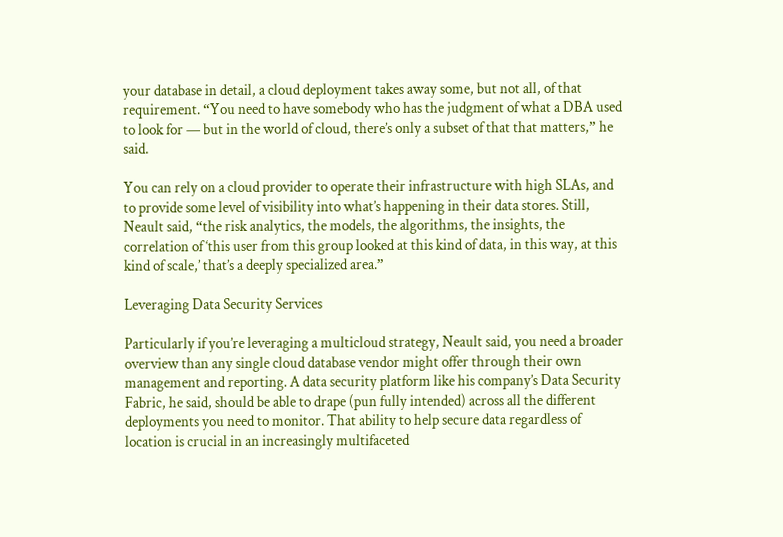your database in detail, a cloud deployment takes away some, but not all, of that requirement. “You need to have somebody who has the judgment of what a DBA used to look for — but in the world of cloud, there’s only a subset of that that matters,” he said.

You can rely on a cloud provider to operate their infrastructure with high SLAs, and to provide some level of visibility into what’s happening in their data stores. Still, Neault said, “the risk analytics, the models, the algorithms, the insights, the correlation of ‘this user from this group looked at this kind of data, in this way, at this kind of scale,’ that’s a deeply specialized area.”

Leveraging Data Security Services

Particularly if you’re leveraging a multicloud strategy, Neault said, you need a broader overview than any single cloud database vendor might offer through their own management and reporting. A data security platform like his company’s Data Security Fabric, he said, should be able to drape (pun fully intended) across all the different deployments you need to monitor. That ability to help secure data regardless of location is crucial in an increasingly multifaceted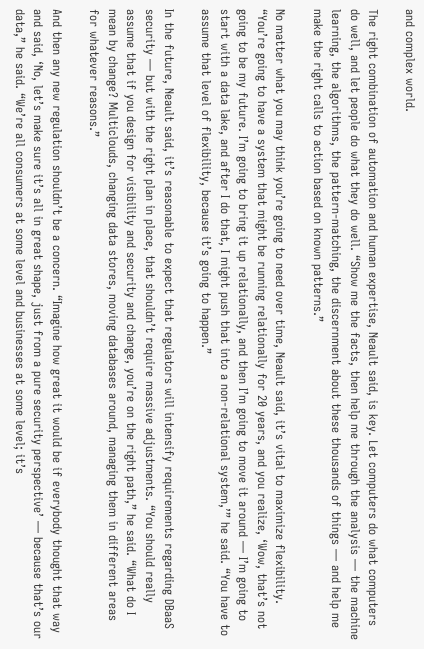and complex world.

The right combination of automation and human expertise, Neault said, is key. Let computers do what computers do well, and let people do what they do well. “Show me the facts, then help me through the analysis — the machine learning, the algorithms, the pattern-matching, the discernment about these thousands of things — and help me make the right calls to action based on known patterns.”

No matter what you may think you’re going to need over time, Neault said, it’s vital to maximize flexibility. “You’re going to have a system that might be running relationally for 20 years, and you realize, ‘Wow, that’s not going to be my future. I’m going to bring it up relationally, and then I’m going to move it around — I’m going to start with a data lake, and after I do that, I might push that into a non-relational system,’” he said. “You have to assume that level of flexibility, because it’s going to happen.”

In the future, Neault said, it’s reasonable to expect that regulators will intensify requirements regarding DBaaS security — but with the right plan in place, that shouldn’t require massive adjustments. “You should really assume that if you design for visibility and security and change, you’re on the right path,” he said. “What do I mean by change? Multiclouds, changing data stores, moving databases around, managing them in different areas for whatever reasons.”

And then any new regulation shouldn’t be a concern. “Imagine how great it would be if everybody thought that way and said, ‘No, let’s make sure it’s all in great shape, just from a pure security perspective’ — because that’s our data,” he said. “We’re all consumers at some level and businesses at some level; it’s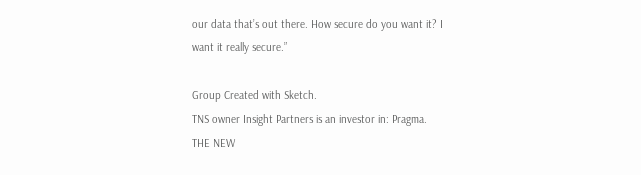our data that’s out there. How secure do you want it? I want it really secure.”

Group Created with Sketch.
TNS owner Insight Partners is an investor in: Pragma.
THE NEW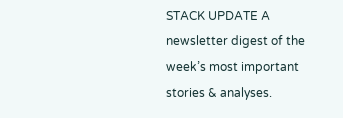STACK UPDATE A newsletter digest of the week’s most important stories & analyses.